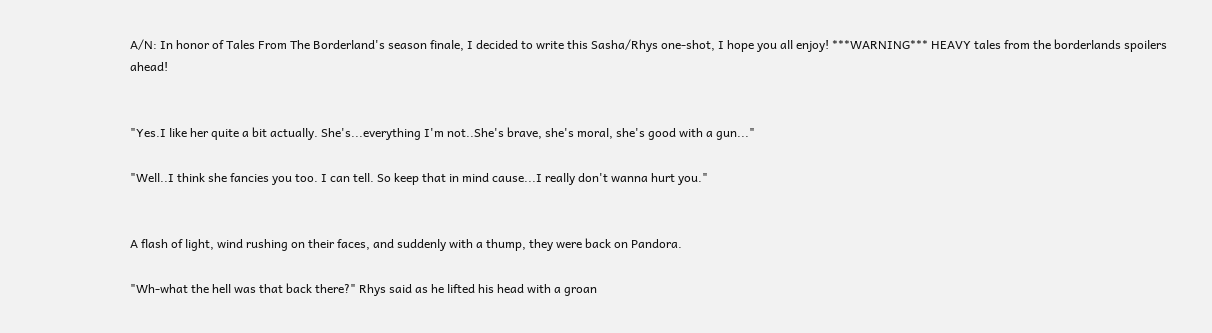A/N: In honor of Tales From The Borderland's season finale, I decided to write this Sasha/Rhys one-shot, I hope you all enjoy! ***WARNING*** HEAVY tales from the borderlands spoilers ahead!


"Yes.I like her quite a bit actually. She's...everything I'm not..She's brave, she's moral, she's good with a gun..."

"Well..I think she fancies you too. I can tell. So keep that in mind cause...I really don't wanna hurt you."


A flash of light, wind rushing on their faces, and suddenly with a thump, they were back on Pandora.

"Wh-what the hell was that back there?" Rhys said as he lifted his head with a groan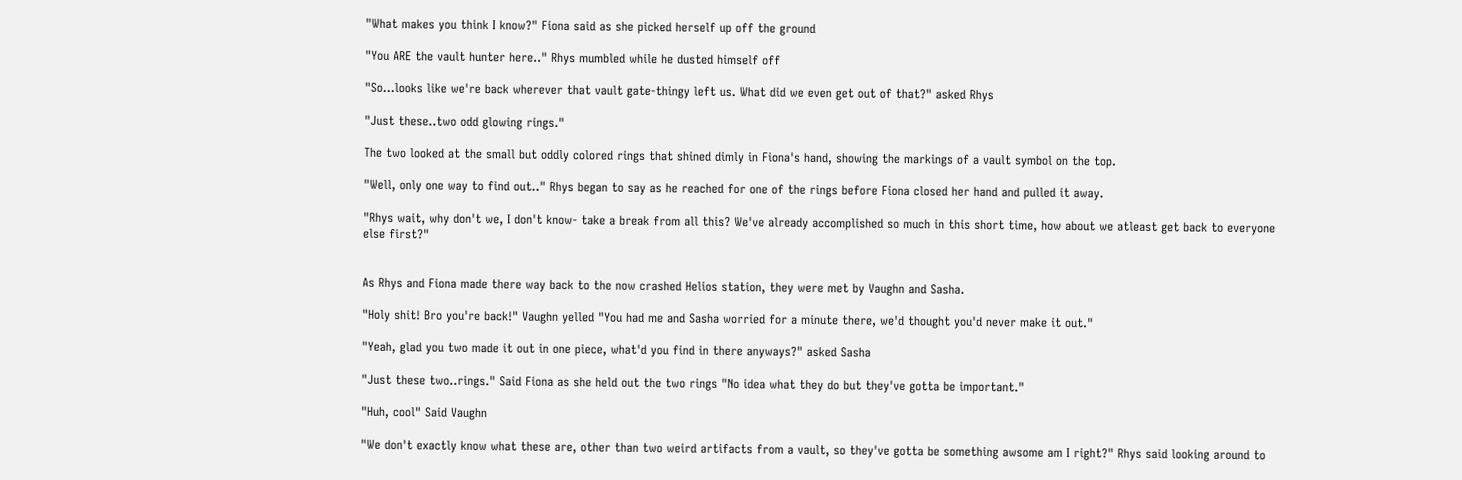"What makes you think I know?" Fiona said as she picked herself up off the ground

"You ARE the vault hunter here.." Rhys mumbled while he dusted himself off

"So...looks like we're back wherever that vault gate-thingy left us. What did we even get out of that?" asked Rhys

"Just these..two odd glowing rings."

The two looked at the small but oddly colored rings that shined dimly in Fiona's hand, showing the markings of a vault symbol on the top.

"Well, only one way to find out.." Rhys began to say as he reached for one of the rings before Fiona closed her hand and pulled it away.

"Rhys wait, why don't we, I don't know- take a break from all this? We've already accomplished so much in this short time, how about we atleast get back to everyone else first?"


As Rhys and Fiona made there way back to the now crashed Helios station, they were met by Vaughn and Sasha.

"Holy shit! Bro you're back!" Vaughn yelled "You had me and Sasha worried for a minute there, we'd thought you'd never make it out."

"Yeah, glad you two made it out in one piece, what'd you find in there anyways?" asked Sasha

"Just these two..rings." Said Fiona as she held out the two rings "No idea what they do but they've gotta be important."

"Huh, cool" Said Vaughn

"We don't exactly know what these are, other than two weird artifacts from a vault, so they've gotta be something awsome am I right?" Rhys said looking around to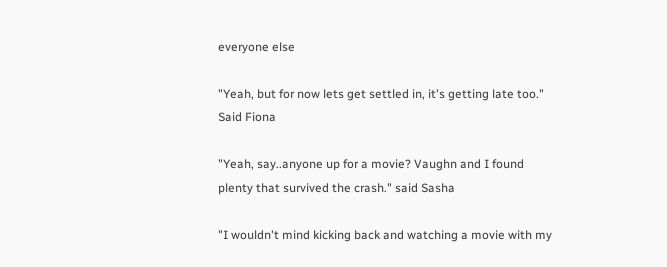everyone else

"Yeah, but for now lets get settled in, it's getting late too." Said Fiona

"Yeah, say..anyone up for a movie? Vaughn and I found plenty that survived the crash." said Sasha

"I wouldn't mind kicking back and watching a movie with my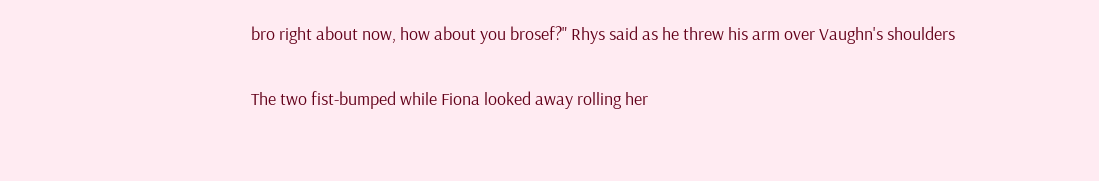bro right about now, how about you brosef?" Rhys said as he threw his arm over Vaughn's shoulders


The two fist-bumped while Fiona looked away rolling her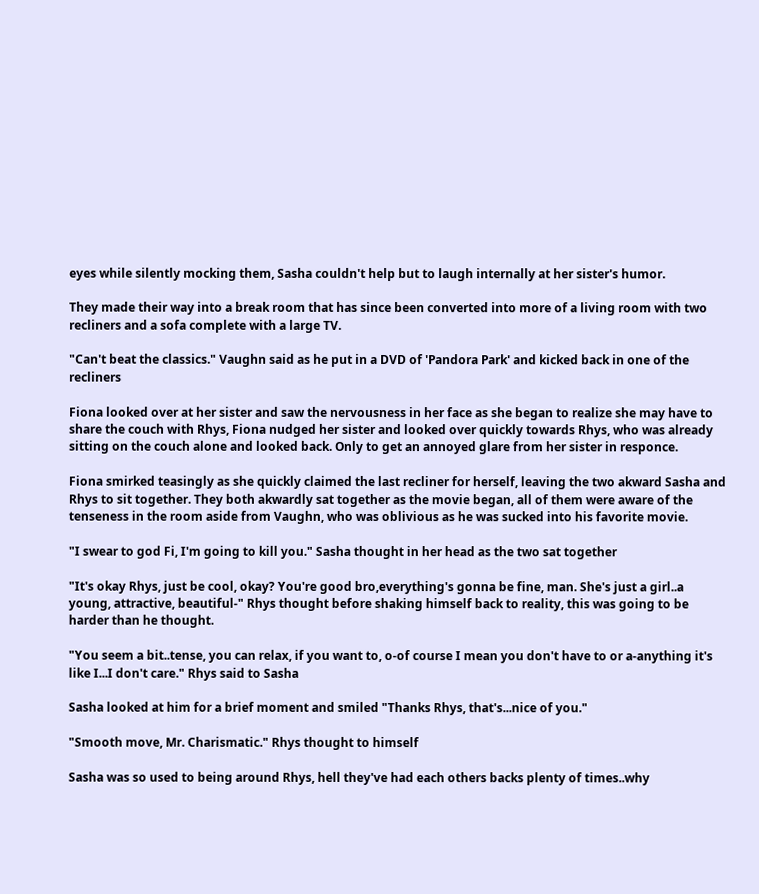eyes while silently mocking them, Sasha couldn't help but to laugh internally at her sister's humor.

They made their way into a break room that has since been converted into more of a living room with two recliners and a sofa complete with a large TV.

"Can't beat the classics." Vaughn said as he put in a DVD of 'Pandora Park' and kicked back in one of the recliners

Fiona looked over at her sister and saw the nervousness in her face as she began to realize she may have to share the couch with Rhys, Fiona nudged her sister and looked over quickly towards Rhys, who was already sitting on the couch alone and looked back. Only to get an annoyed glare from her sister in responce.

Fiona smirked teasingly as she quickly claimed the last recliner for herself, leaving the two akward Sasha and Rhys to sit together. They both akwardly sat together as the movie began, all of them were aware of the tenseness in the room aside from Vaughn, who was oblivious as he was sucked into his favorite movie.

"I swear to god Fi, I'm going to kill you." Sasha thought in her head as the two sat together

"It's okay Rhys, just be cool, okay? You're good bro,everything's gonna be fine, man. She's just a girl..a young, attractive, beautiful-" Rhys thought before shaking himself back to reality, this was going to be harder than he thought.

"You seem a bit..tense, you can relax, if you want to, o-of course I mean you don't have to or a-anything it's like I...I don't care." Rhys said to Sasha

Sasha looked at him for a brief moment and smiled "Thanks Rhys, that's...nice of you."

"Smooth move, Mr. Charismatic." Rhys thought to himself

Sasha was so used to being around Rhys, hell they've had each others backs plenty of times..why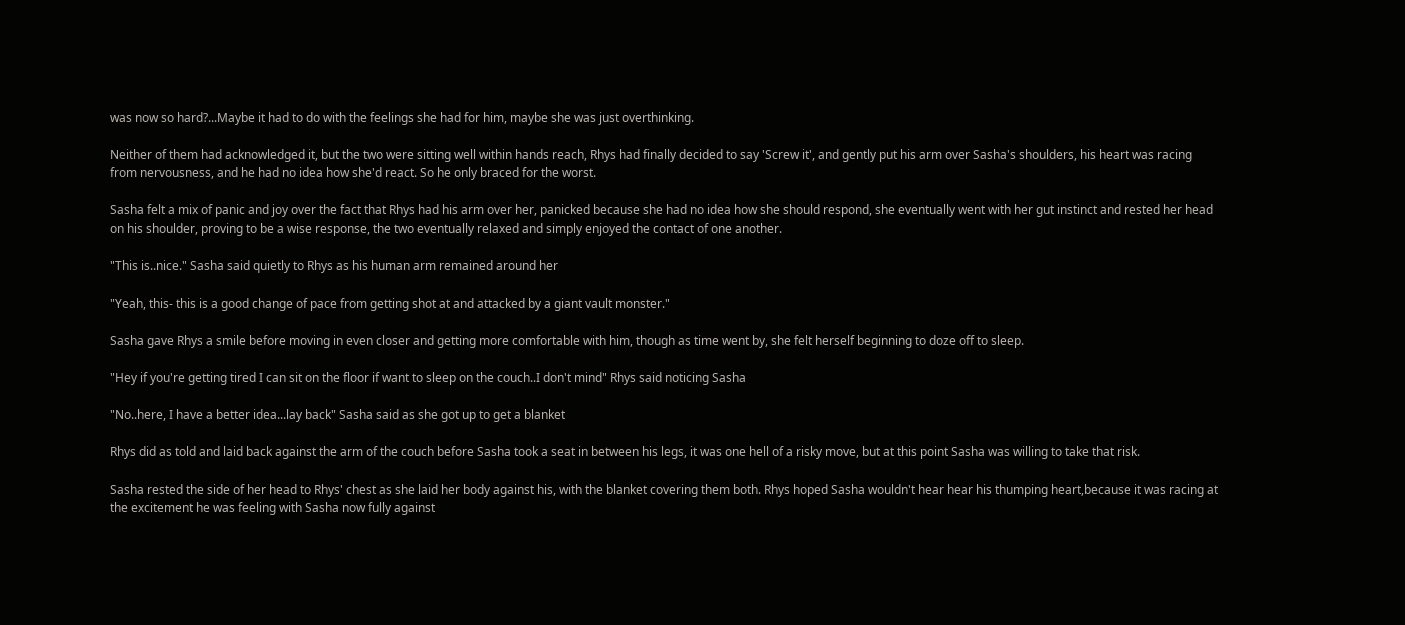was now so hard?...Maybe it had to do with the feelings she had for him, maybe she was just overthinking.

Neither of them had acknowledged it, but the two were sitting well within hands reach, Rhys had finally decided to say 'Screw it', and gently put his arm over Sasha's shoulders, his heart was racing from nervousness, and he had no idea how she'd react. So he only braced for the worst.

Sasha felt a mix of panic and joy over the fact that Rhys had his arm over her, panicked because she had no idea how she should respond, she eventually went with her gut instinct and rested her head on his shoulder, proving to be a wise response, the two eventually relaxed and simply enjoyed the contact of one another.

"This is..nice." Sasha said quietly to Rhys as his human arm remained around her

"Yeah, this- this is a good change of pace from getting shot at and attacked by a giant vault monster."

Sasha gave Rhys a smile before moving in even closer and getting more comfortable with him, though as time went by, she felt herself beginning to doze off to sleep.

"Hey if you're getting tired I can sit on the floor if want to sleep on the couch..I don't mind" Rhys said noticing Sasha

"No..here, I have a better idea...lay back" Sasha said as she got up to get a blanket

Rhys did as told and laid back against the arm of the couch before Sasha took a seat in between his legs, it was one hell of a risky move, but at this point Sasha was willing to take that risk.

Sasha rested the side of her head to Rhys' chest as she laid her body against his, with the blanket covering them both. Rhys hoped Sasha wouldn't hear hear his thumping heart,because it was racing at the excitement he was feeling with Sasha now fully against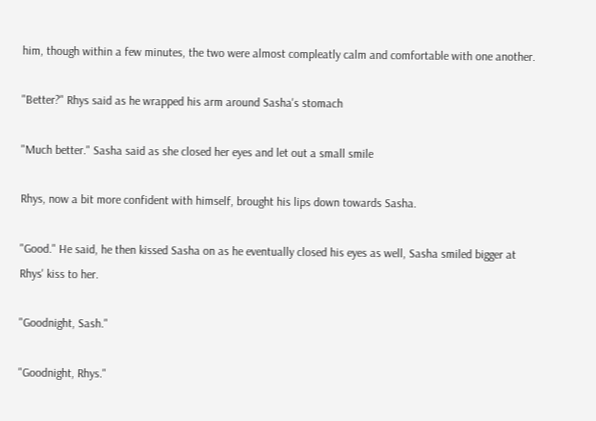him, though within a few minutes, the two were almost compleatly calm and comfortable with one another.

"Better?" Rhys said as he wrapped his arm around Sasha's stomach

"Much better." Sasha said as she closed her eyes and let out a small smile

Rhys, now a bit more confident with himself, brought his lips down towards Sasha.

"Good." He said, he then kissed Sasha on as he eventually closed his eyes as well, Sasha smiled bigger at Rhys' kiss to her.

"Goodnight, Sash."

"Goodnight, Rhys."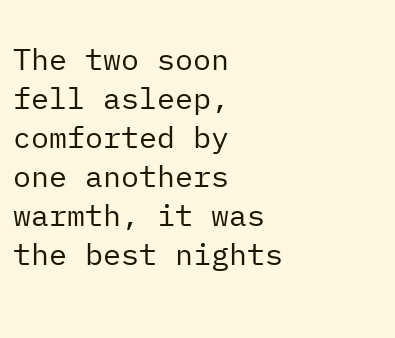The two soon fell asleep, comforted by one anothers warmth, it was the best nights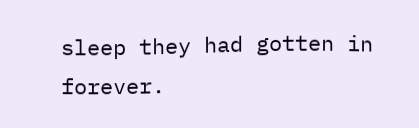sleep they had gotten in forever.